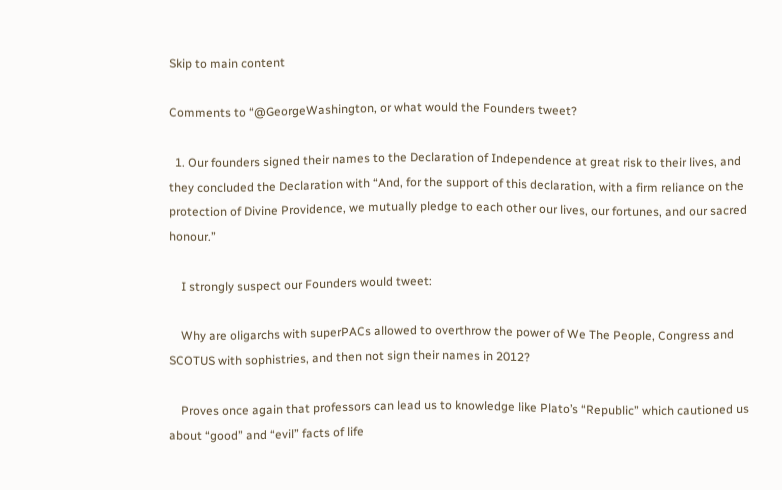Skip to main content

Comments to “@GeorgeWashington, or what would the Founders tweet?

  1. Our founders signed their names to the Declaration of Independence at great risk to their lives, and they concluded the Declaration with “And, for the support of this declaration, with a firm reliance on the protection of Divine Providence, we mutually pledge to each other our lives, our fortunes, and our sacred honour.”

    I strongly suspect our Founders would tweet:

    Why are oligarchs with superPACs allowed to overthrow the power of We The People, Congress and SCOTUS with sophistries, and then not sign their names in 2012?

    Proves once again that professors can lead us to knowledge like Plato’s “Republic” which cautioned us about “good” and “evil” facts of life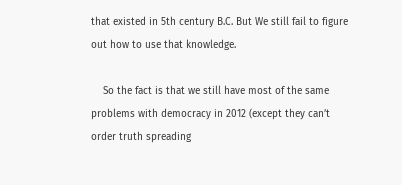that existed in 5th century B.C. But We still fail to figure out how to use that knowledge.

    So the fact is that we still have most of the same problems with democracy in 2012 (except they can’t order truth spreading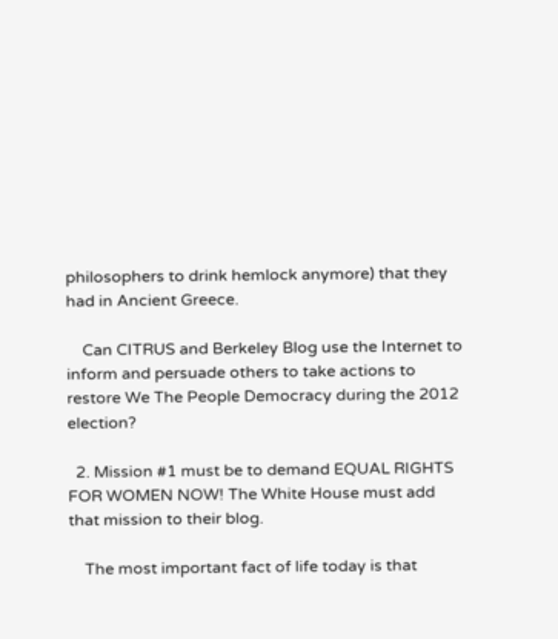philosophers to drink hemlock anymore) that they had in Ancient Greece.

    Can CITRUS and Berkeley Blog use the Internet to inform and persuade others to take actions to restore We The People Democracy during the 2012 election?

  2. Mission #1 must be to demand EQUAL RIGHTS FOR WOMEN NOW! The White House must add that mission to their blog.

    The most important fact of life today is that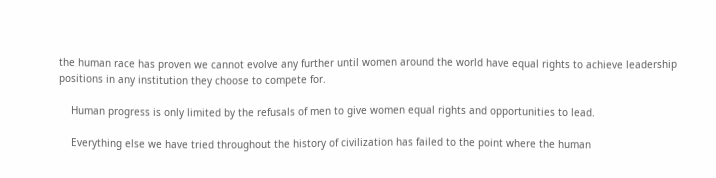the human race has proven we cannot evolve any further until women around the world have equal rights to achieve leadership positions in any institution they choose to compete for.

    Human progress is only limited by the refusals of men to give women equal rights and opportunities to lead.

    Everything else we have tried throughout the history of civilization has failed to the point where the human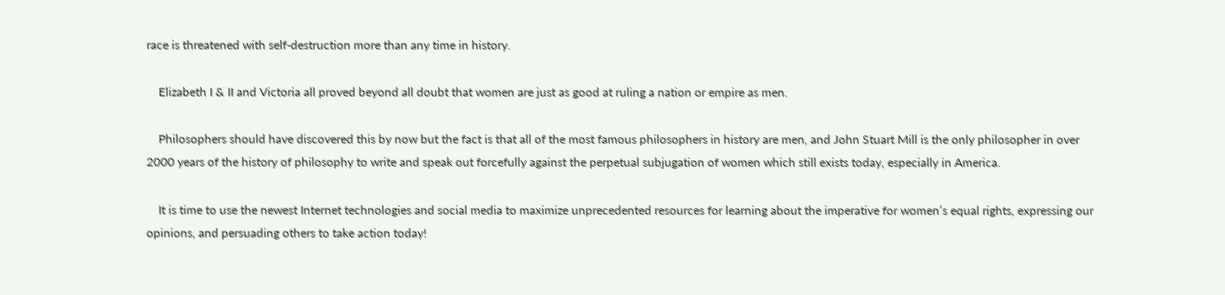race is threatened with self-destruction more than any time in history.

    Elizabeth I & II and Victoria all proved beyond all doubt that women are just as good at ruling a nation or empire as men.

    Philosophers should have discovered this by now but the fact is that all of the most famous philosophers in history are men, and John Stuart Mill is the only philosopher in over 2000 years of the history of philosophy to write and speak out forcefully against the perpetual subjugation of women which still exists today, especially in America.

    It is time to use the newest Internet technologies and social media to maximize unprecedented resources for learning about the imperative for women’s equal rights, expressing our opinions, and persuading others to take action today!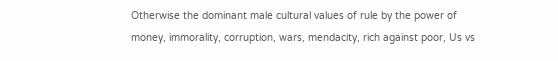Otherwise the dominant male cultural values of rule by the power of money, immorality, corruption, wars, mendacity, rich against poor, Us vs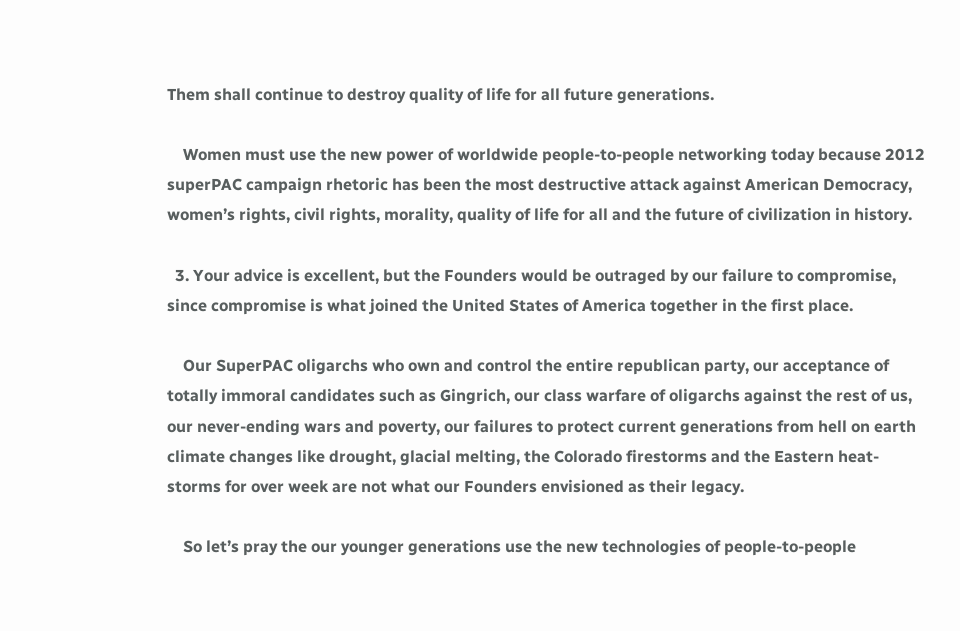Them shall continue to destroy quality of life for all future generations.

    Women must use the new power of worldwide people-to-people networking today because 2012 superPAC campaign rhetoric has been the most destructive attack against American Democracy, women’s rights, civil rights, morality, quality of life for all and the future of civilization in history.

  3. Your advice is excellent, but the Founders would be outraged by our failure to compromise, since compromise is what joined the United States of America together in the first place.

    Our SuperPAC oligarchs who own and control the entire republican party, our acceptance of totally immoral candidates such as Gingrich, our class warfare of oligarchs against the rest of us, our never-ending wars and poverty, our failures to protect current generations from hell on earth climate changes like drought, glacial melting, the Colorado firestorms and the Eastern heat-storms for over week are not what our Founders envisioned as their legacy.

    So let’s pray the our younger generations use the new technologies of people-to-people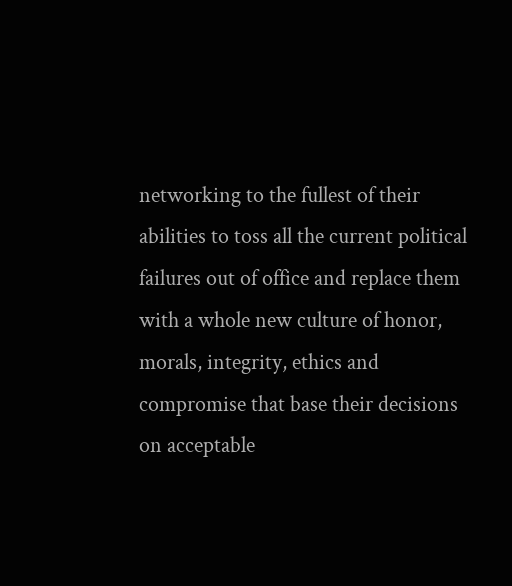networking to the fullest of their abilities to toss all the current political failures out of office and replace them with a whole new culture of honor, morals, integrity, ethics and compromise that base their decisions on acceptable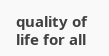quality of life for all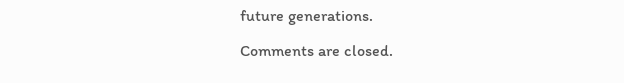future generations.

Comments are closed.